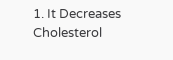1. It Decreases Cholesterol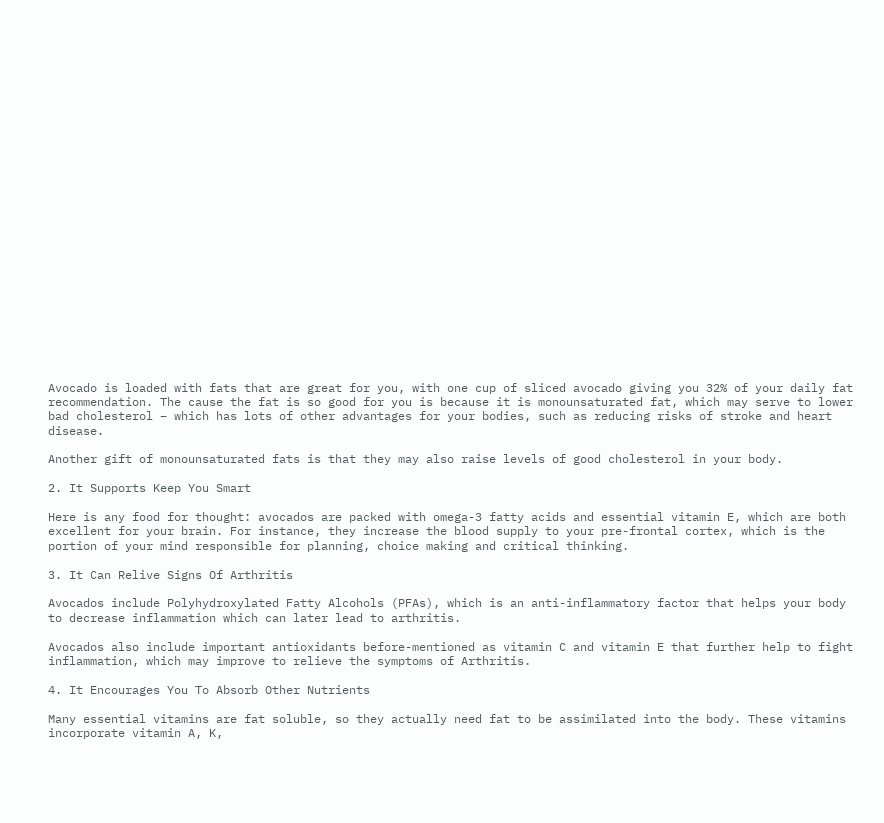Avocado is loaded with fats that are great for you, with one cup of sliced avocado giving you 32% of your daily fat recommendation. The cause the fat is so good for you is because it is monounsaturated fat, which may serve to lower bad cholesterol – which has lots of other advantages for your bodies, such as reducing risks of stroke and heart disease.

Another gift of monounsaturated fats is that they may also raise levels of good cholesterol in your body.

2. It Supports Keep You Smart

Here is any food for thought: avocados are packed with omega-3 fatty acids and essential vitamin E, which are both excellent for your brain. For instance, they increase the blood supply to your pre-frontal cortex, which is the portion of your mind responsible for planning, choice making and critical thinking.

3. It Can Relive Signs Of Arthritis

Avocados include Polyhydroxylated Fatty Alcohols (PFAs), which is an anti-inflammatory factor that helps your body to decrease inflammation which can later lead to arthritis.

Avocados also include important antioxidants before-mentioned as vitamin C and vitamin E that further help to fight inflammation, which may improve to relieve the symptoms of Arthritis.

4. It Encourages You To Absorb Other Nutrients

Many essential vitamins are fat soluble, so they actually need fat to be assimilated into the body. These vitamins incorporate vitamin A, K,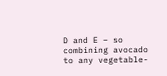D and E – so combining avocado to any vegetable-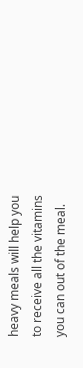heavy meals will help you to receive all the vitamins you can out of the meal.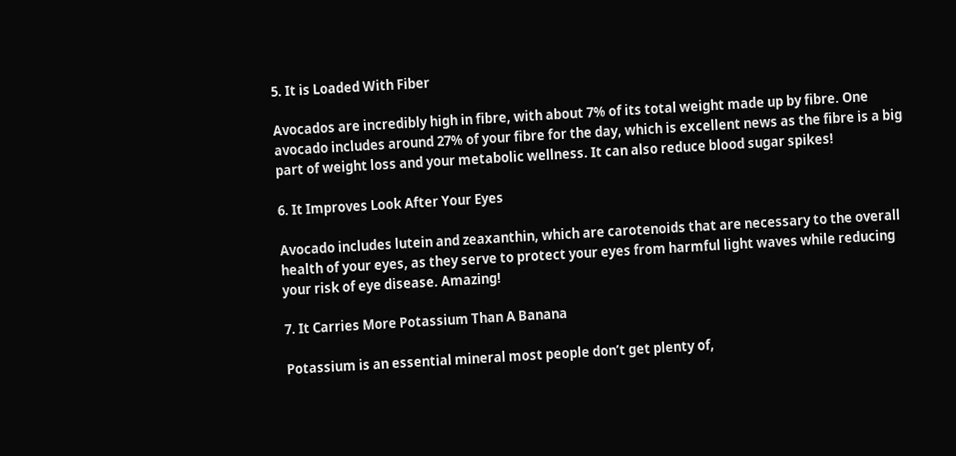5. It is Loaded With Fiber

Avocados are incredibly high in fibre, with about 7% of its total weight made up by fibre. One avocado includes around 27% of your fibre for the day, which is excellent news as the fibre is a big part of weight loss and your metabolic wellness. It can also reduce blood sugar spikes!

6. It Improves Look After Your Eyes

Avocado includes lutein and zeaxanthin, which are carotenoids that are necessary to the overall health of your eyes, as they serve to protect your eyes from harmful light waves while reducing your risk of eye disease. Amazing!

7. It Carries More Potassium Than A Banana

Potassium is an essential mineral most people don’t get plenty of,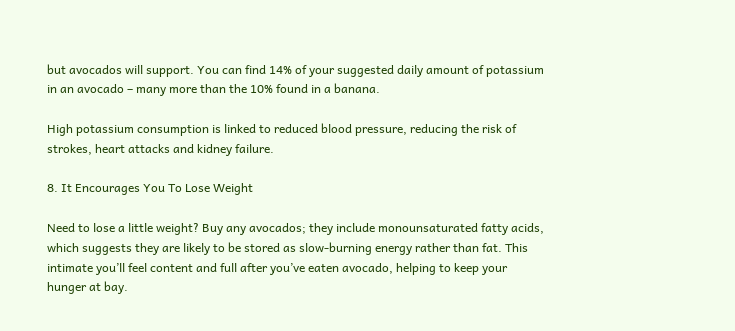but avocados will support. You can find 14% of your suggested daily amount of potassium in an avocado – many more than the 10% found in a banana.

High potassium consumption is linked to reduced blood pressure, reducing the risk of strokes, heart attacks and kidney failure.

8. It Encourages You To Lose Weight

Need to lose a little weight? Buy any avocados; they include monounsaturated fatty acids, which suggests they are likely to be stored as slow-burning energy rather than fat. This intimate you’ll feel content and full after you’ve eaten avocado, helping to keep your hunger at bay.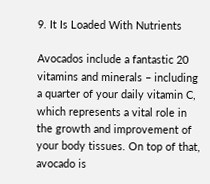9. It Is Loaded With Nutrients

Avocados include a fantastic 20 vitamins and minerals – including a quarter of your daily vitamin C, which represents a vital role in the growth and improvement of your body tissues. On top of that, avocado is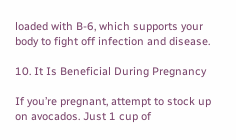loaded with B-6, which supports your body to fight off infection and disease.

10. It Is Beneficial During Pregnancy

If you’re pregnant, attempt to stock up on avocados. Just 1 cup of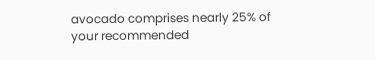avocado comprises nearly 25% of your recommended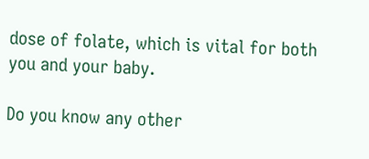dose of folate, which is vital for both you and your baby.

Do you know any other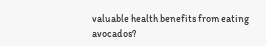valuable health benefits from eating avocados?